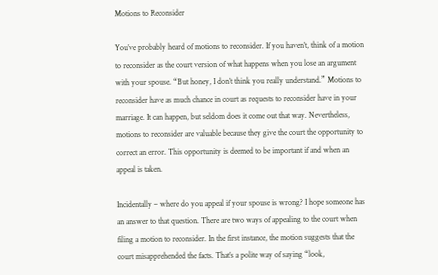Motions to Reconsider

You’ve probably heard of motions to reconsider. If you haven’t, think of a motion to reconsider as the court version of what happens when you lose an argument with your spouse. “But honey, I don’t think you really understand.” Motions to reconsider have as much chance in court as requests to reconsider have in your marriage. It can happen, but seldom does it come out that way. Nevertheless, motions to reconsider are valuable because they give the court the opportunity to correct an error. This opportunity is deemed to be important if and when an appeal is taken.

Incidentally – where do you appeal if your spouse is wrong? I hope someone has an answer to that question. There are two ways of appealing to the court when filing a motion to reconsider. In the first instance, the motion suggests that the court misapprehended the facts. That’s a polite way of saying “look,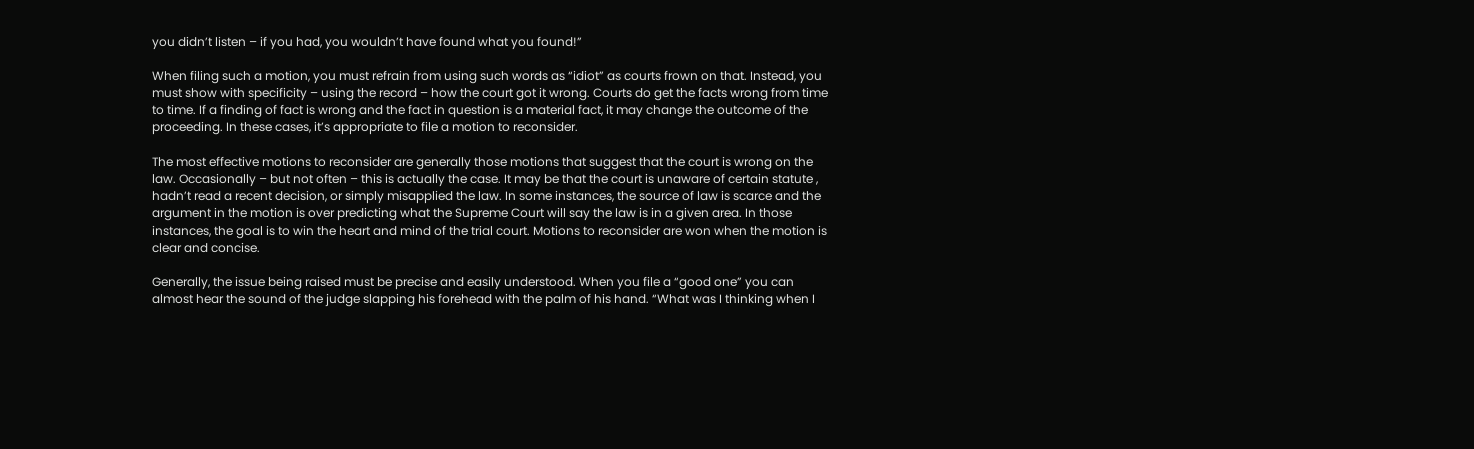you didn’t listen – if you had, you wouldn’t have found what you found!”

When filing such a motion, you must refrain from using such words as “idiot” as courts frown on that. Instead, you must show with specificity – using the record – how the court got it wrong. Courts do get the facts wrong from time to time. If a finding of fact is wrong and the fact in question is a material fact, it may change the outcome of the proceeding. In these cases, it’s appropriate to file a motion to reconsider.

The most effective motions to reconsider are generally those motions that suggest that the court is wrong on the law. Occasionally – but not often – this is actually the case. It may be that the court is unaware of certain statute , hadn’t read a recent decision, or simply misapplied the law. In some instances, the source of law is scarce and the argument in the motion is over predicting what the Supreme Court will say the law is in a given area. In those instances, the goal is to win the heart and mind of the trial court. Motions to reconsider are won when the motion is clear and concise.

Generally, the issue being raised must be precise and easily understood. When you file a “good one” you can almost hear the sound of the judge slapping his forehead with the palm of his hand. “What was I thinking when I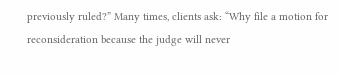previously ruled?” Many times, clients ask: “Why file a motion for reconsideration because the judge will never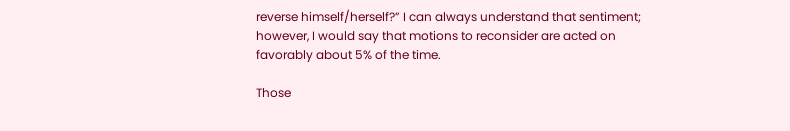reverse himself/herself?” I can always understand that sentiment; however, I would say that motions to reconsider are acted on favorably about 5% of the time.

Those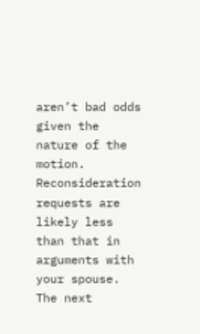aren’t bad odds given the nature of the motion. Reconsideration requests are likely less than that in arguments with your spouse. The next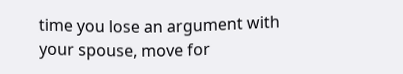time you lose an argument with your spouse, move for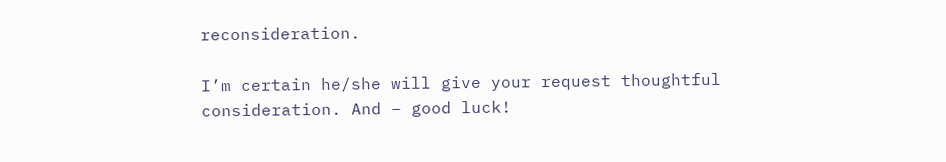reconsideration.

I’m certain he/she will give your request thoughtful consideration. And – good luck!